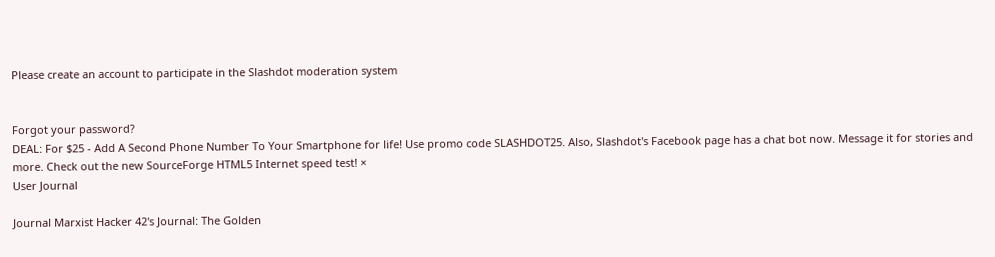Please create an account to participate in the Slashdot moderation system


Forgot your password?
DEAL: For $25 - Add A Second Phone Number To Your Smartphone for life! Use promo code SLASHDOT25. Also, Slashdot's Facebook page has a chat bot now. Message it for stories and more. Check out the new SourceForge HTML5 Internet speed test! ×
User Journal

Journal Marxist Hacker 42's Journal: The Golden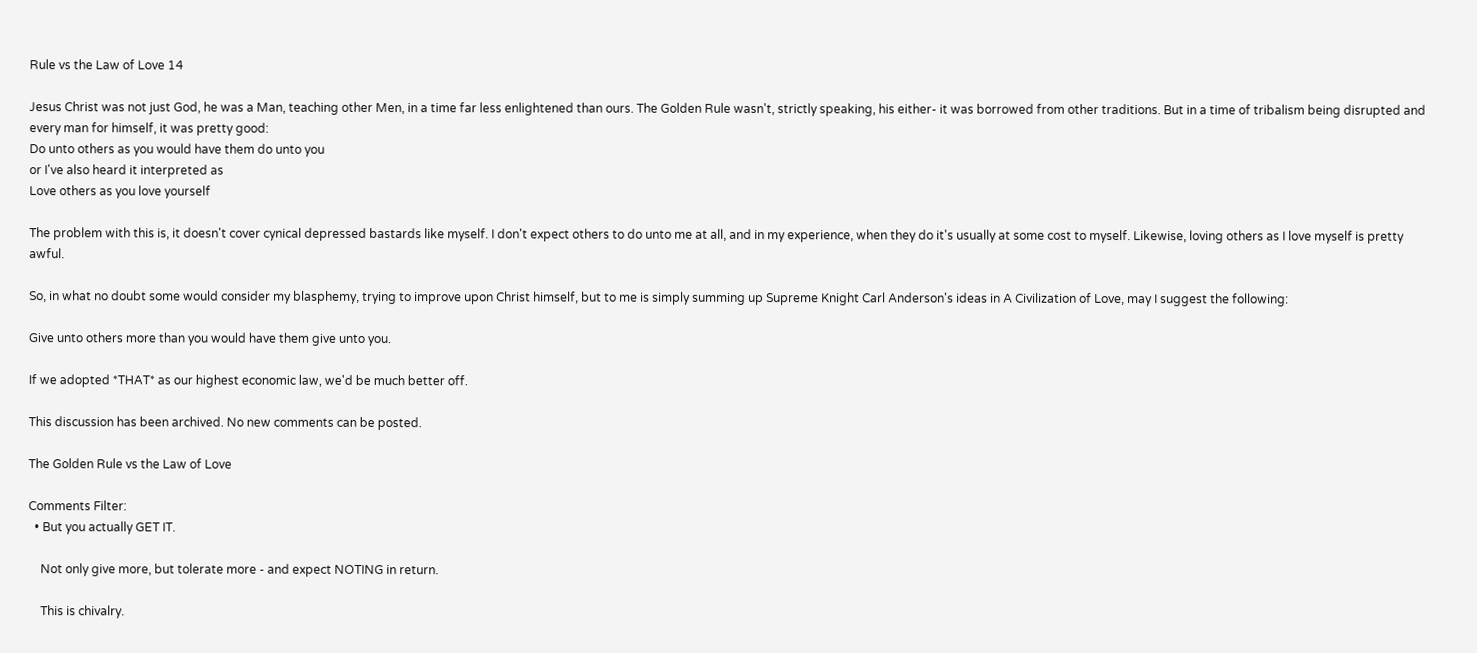Rule vs the Law of Love 14

Jesus Christ was not just God, he was a Man, teaching other Men, in a time far less enlightened than ours. The Golden Rule wasn't, strictly speaking, his either- it was borrowed from other traditions. But in a time of tribalism being disrupted and every man for himself, it was pretty good:
Do unto others as you would have them do unto you
or I've also heard it interpreted as
Love others as you love yourself

The problem with this is, it doesn't cover cynical depressed bastards like myself. I don't expect others to do unto me at all, and in my experience, when they do it's usually at some cost to myself. Likewise, loving others as I love myself is pretty awful.

So, in what no doubt some would consider my blasphemy, trying to improve upon Christ himself, but to me is simply summing up Supreme Knight Carl Anderson's ideas in A Civilization of Love, may I suggest the following:

Give unto others more than you would have them give unto you.

If we adopted *THAT* as our highest economic law, we'd be much better off.

This discussion has been archived. No new comments can be posted.

The Golden Rule vs the Law of Love

Comments Filter:
  • But you actually GET IT.

    Not only give more, but tolerate more - and expect NOTING in return.

    This is chivalry.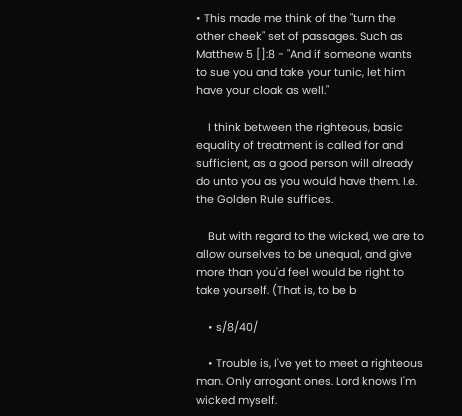• This made me think of the "turn the other cheek" set of passages. Such as Matthew 5 []:8 - "And if someone wants to sue you and take your tunic, let him have your cloak as well."

    I think between the righteous, basic equality of treatment is called for and sufficient, as a good person will already do unto you as you would have them. I.e. the Golden Rule suffices.

    But with regard to the wicked, we are to allow ourselves to be unequal, and give more than you'd feel would be right to take yourself. (That is, to be b

    • s/8/40/

    • Trouble is, I've yet to meet a righteous man. Only arrogant ones. Lord knows I'm wicked myself.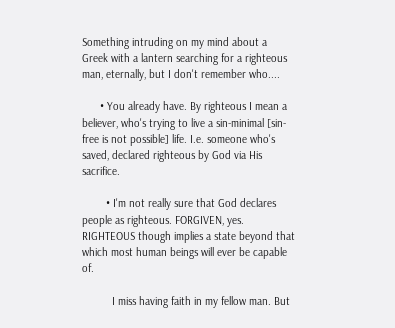Something intruding on my mind about a Greek with a lantern searching for a righteous man, eternally, but I don't remember who....

      • You already have. By righteous I mean a believer, who's trying to live a sin-minimal [sin-free is not possible] life. I.e. someone who's saved, declared righteous by God via His sacrifice.

        • I'm not really sure that God declares people as righteous. FORGIVEN, yes. RIGHTEOUS though implies a state beyond that which most human beings will ever be capable of.

          I miss having faith in my fellow man. But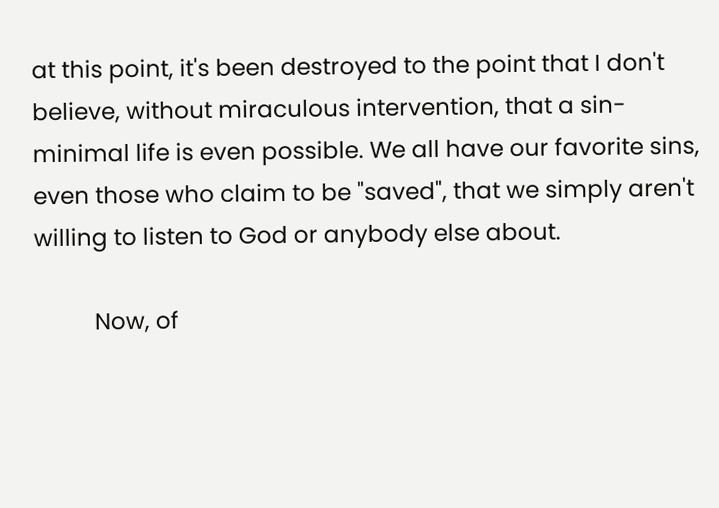at this point, it's been destroyed to the point that I don't believe, without miraculous intervention, that a sin-minimal life is even possible. We all have our favorite sins, even those who claim to be "saved", that we simply aren't willing to listen to God or anybody else about.

          Now, of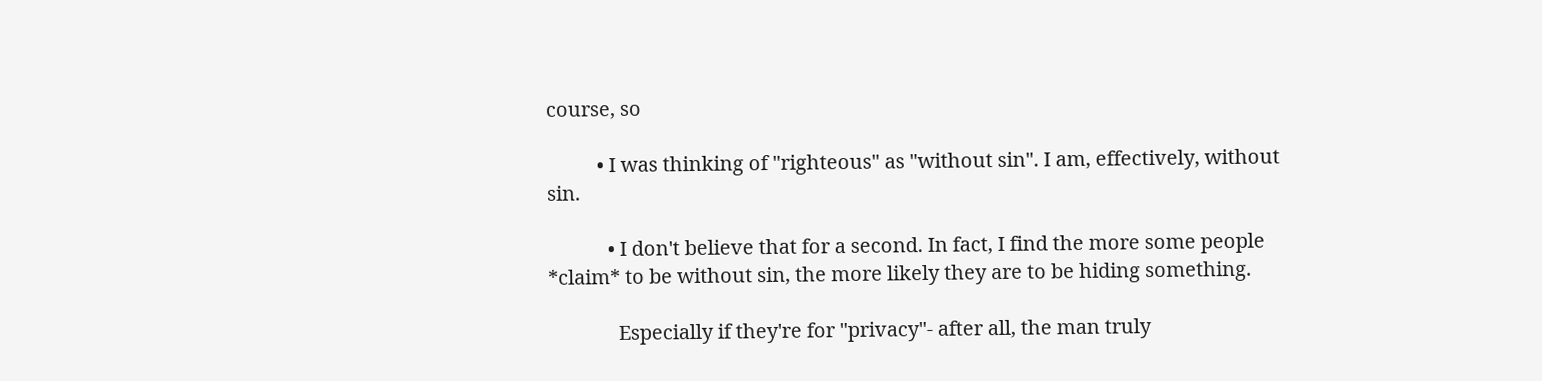course, so

          • I was thinking of "righteous" as "without sin". I am, effectively, without sin.

            • I don't believe that for a second. In fact, I find the more some people *claim* to be without sin, the more likely they are to be hiding something.

              Especially if they're for "privacy"- after all, the man truly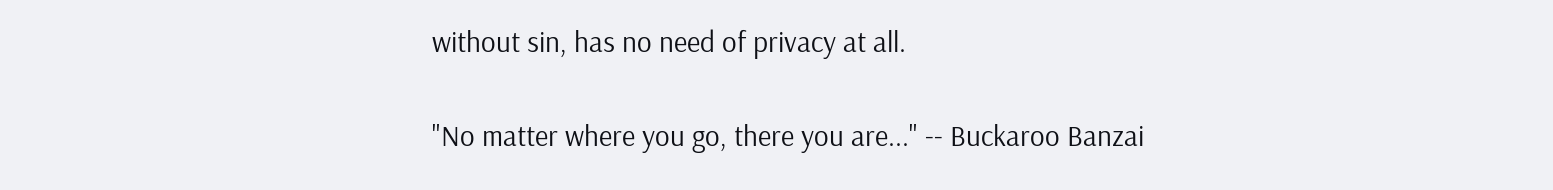without sin, has no need of privacy at all.

"No matter where you go, there you are..." -- Buckaroo Banzai